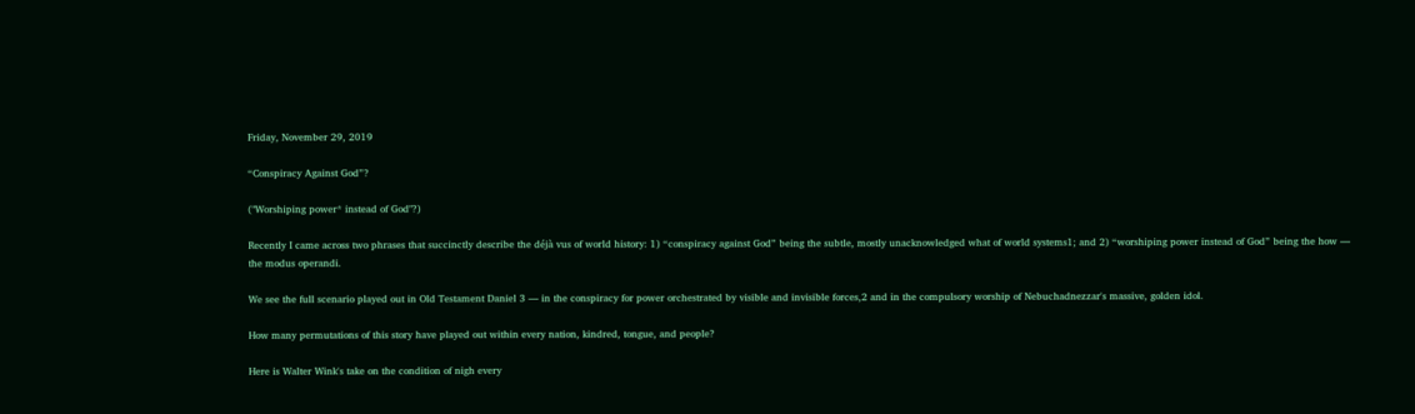Friday, November 29, 2019

“Conspiracy Against God”?

("Worshiping power* instead of God"?)

Recently I came across two phrases that succinctly describe the déjà vus of world history: 1) “conspiracy against God” being the subtle, mostly unacknowledged what of world systems1; and 2) “worshiping power instead of God” being the how — the modus operandi.

We see the full scenario played out in Old Testament Daniel 3 — in the conspiracy for power orchestrated by visible and invisible forces,2 and in the compulsory worship of Nebuchadnezzar's massive, golden idol.

How many permutations of this story have played out within every nation, kindred, tongue, and people?

Here is Walter Wink's take on the condition of nigh every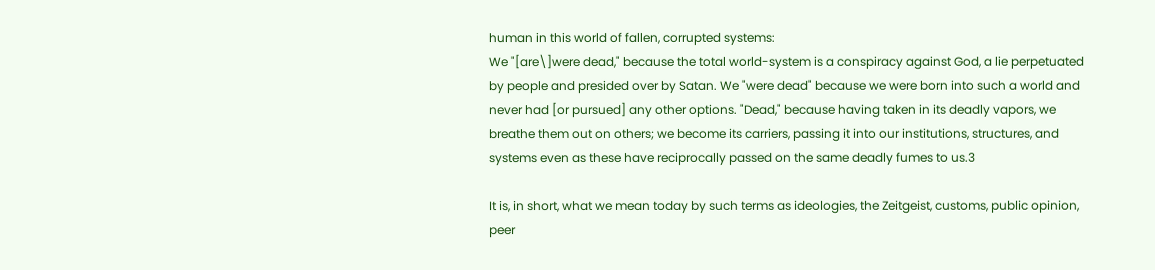human in this world of fallen, corrupted systems:
We "[are\]were dead," because the total world-system is a conspiracy against God, a lie perpetuated by people and presided over by Satan. We "were dead" because we were born into such a world and never had [or pursued] any other options. "Dead," because having taken in its deadly vapors, we breathe them out on others; we become its carriers, passing it into our institutions, structures, and systems even as these have reciprocally passed on the same deadly fumes to us.3

It is, in short, what we mean today by such terms as ideologies, the Zeitgeist, customs, public opinion, peer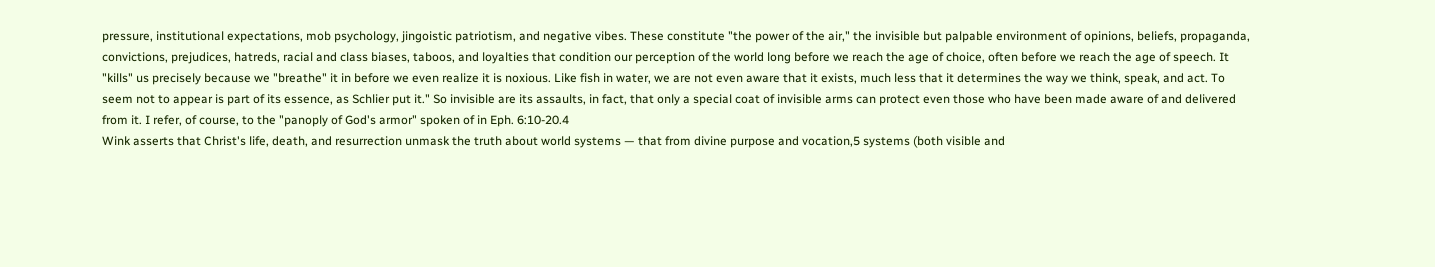pressure, institutional expectations, mob psychology, jingoistic patriotism, and negative vibes. These constitute "the power of the air," the invisible but palpable environment of opinions, beliefs, propaganda, convictions, prejudices, hatreds, racial and class biases, taboos, and loyalties that condition our perception of the world long before we reach the age of choice, often before we reach the age of speech. It "kills" us precisely because we "breathe" it in before we even realize it is noxious. Like fish in water, we are not even aware that it exists, much less that it determines the way we think, speak, and act. To seem not to appear is part of its essence, as Schlier put it." So invisible are its assaults, in fact, that only a special coat of invisible arms can protect even those who have been made aware of and delivered from it. I refer, of course, to the "panoply of God's armor" spoken of in Eph. 6:10-20.4
Wink asserts that Christ's life, death, and resurrection unmask the truth about world systems — that from divine purpose and vocation,5 systems (both visible and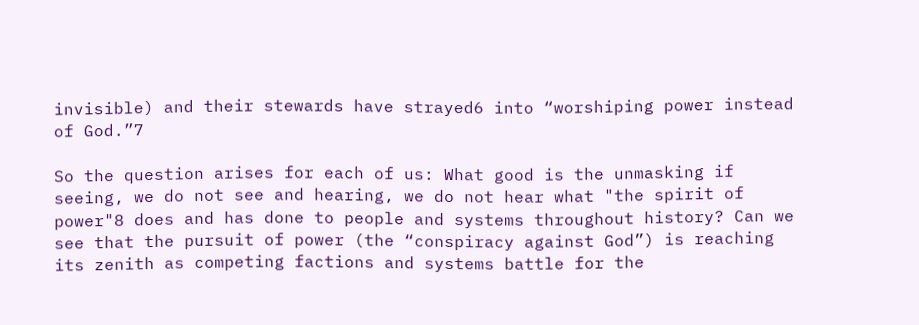invisible) and their stewards have strayed6 into “worshiping power instead of God.”7

So the question arises for each of us: What good is the unmasking if seeing, we do not see and hearing, we do not hear what "the spirit of power"8 does and has done to people and systems throughout history? Can we see that the pursuit of power (the “conspiracy against God”) is reaching its zenith as competing factions and systems battle for the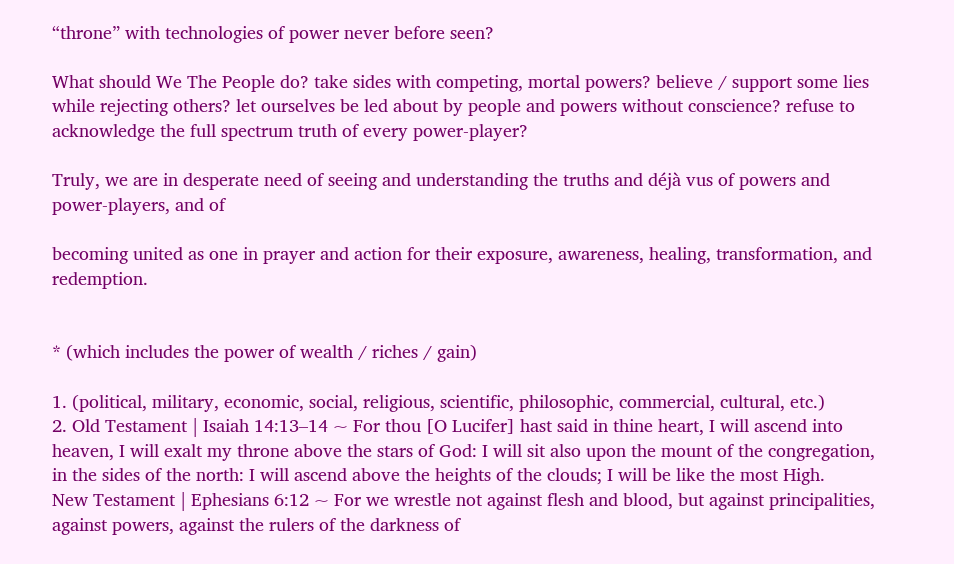“throne” with technologies of power never before seen?

What should We The People do? take sides with competing, mortal powers? believe / support some lies while rejecting others? let ourselves be led about by people and powers without conscience? refuse to acknowledge the full spectrum truth of every power-player?

Truly, we are in desperate need of seeing and understanding the truths and déjà vus of powers and power-players, and of

becoming united as one in prayer and action for their exposure, awareness, healing, transformation, and redemption.


* (which includes the power of wealth / riches / gain)

1. (political, military, economic, social, religious, scientific, philosophic, commercial, cultural, etc.)
2. Old Testament | Isaiah 14:13–14 ~ For thou [O Lucifer] hast said in thine heart, I will ascend into heaven, I will exalt my throne above the stars of God: I will sit also upon the mount of the congregation, in the sides of the north: I will ascend above the heights of the clouds; I will be like the most High.
New Testament | Ephesians 6:12 ~ For we wrestle not against flesh and blood, but against principalities, against powers, against the rulers of the darkness of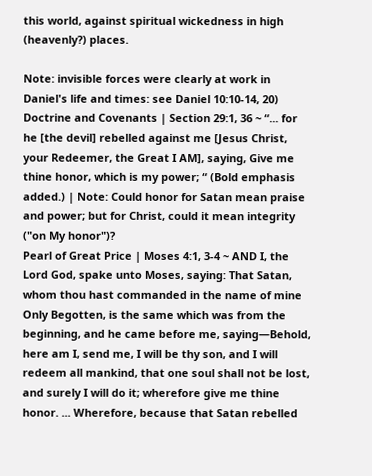this world, against spiritual wickedness in high (heavenly?) places.

Note: invisible forces were clearly at work in Daniel's life and times: see Daniel 10:10-14, 20)
Doctrine and Covenants | Section 29:1, 36 ~ “... for he [the devil] rebelled against me [Jesus Christ, your Redeemer, the Great I AM], saying, Give me thine honor, which is my power; “ (Bold emphasis added.) | Note: Could honor for Satan mean praise and power; but for Christ, could it mean integrity ("on My honor")?
Pearl of Great Price | Moses 4:1, 3-4 ~ AND I, the Lord God, spake unto Moses, saying: That Satan, whom thou hast commanded in the name of mine Only Begotten, is the same which was from the beginning, and he came before me, saying—Behold, here am I, send me, I will be thy son, and I will redeem all mankind, that one soul shall not be lost, and surely I will do it; wherefore give me thine honor. ... Wherefore, because that Satan rebelled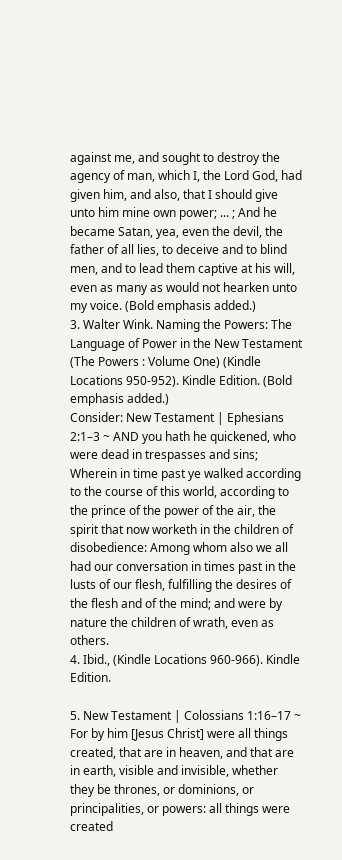against me, and sought to destroy the agency of man, which I, the Lord God, had given him, and also, that I should give unto him mine own power; ... ; And he became Satan, yea, even the devil, the father of all lies, to deceive and to blind men, and to lead them captive at his will, even as many as would not hearken unto my voice. (Bold emphasis added.)
3. Walter Wink. Naming the Powers: The Language of Power in the New Testament (The Powers : Volume One) (Kindle Locations 950-952). Kindle Edition. (Bold emphasis added.)
Consider: New Testament | Ephesians 2:1–3 ~ AND you hath he quickened, who were dead in trespasses and sins; Wherein in time past ye walked according to the course of this world, according to the prince of the power of the air, the spirit that now worketh in the children of disobedience: Among whom also we all had our conversation in times past in the lusts of our flesh, fulfilling the desires of the flesh and of the mind; and were by nature the children of wrath, even as others.
4. Ibid., (Kindle Locations 960-966). Kindle Edition.

5. New Testament | Colossians 1:16–17 ~ For by him [Jesus Christ] were all things created, that are in heaven, and that are in earth, visible and invisible, whether they be thrones, or dominions, or principalities, or powers: all things were created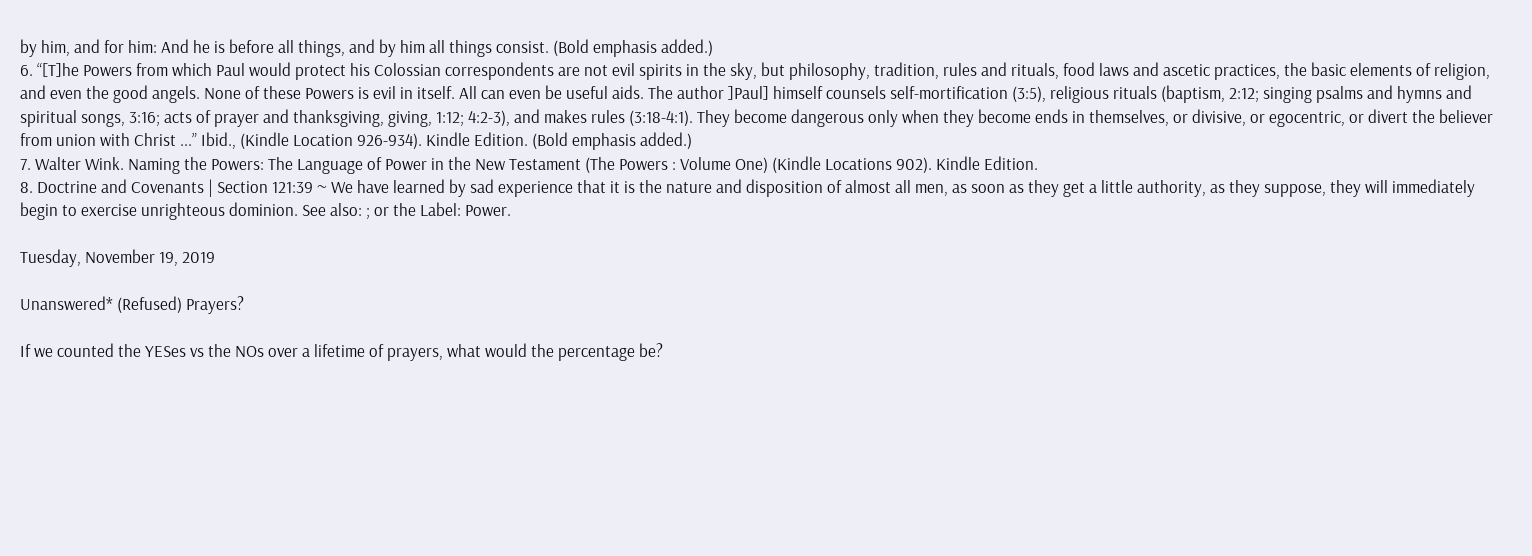by him, and for him: And he is before all things, and by him all things consist. (Bold emphasis added.)
6. “[T]he Powers from which Paul would protect his Colossian correspondents are not evil spirits in the sky, but philosophy, tradition, rules and rituals, food laws and ascetic practices, the basic elements of religion, and even the good angels. None of these Powers is evil in itself. All can even be useful aids. The author ]Paul] himself counsels self-mortification (3:5), religious rituals (baptism, 2:12; singing psalms and hymns and spiritual songs, 3:16; acts of prayer and thanksgiving, giving, 1:12; 4:2-3), and makes rules (3:18-4:1). They become dangerous only when they become ends in themselves, or divisive, or egocentric, or divert the believer from union with Christ ...” Ibid., (Kindle Location 926-934). Kindle Edition. (Bold emphasis added.)
7. Walter Wink. Naming the Powers: The Language of Power in the New Testament (The Powers : Volume One) (Kindle Locations 902). Kindle Edition.
8. Doctrine and Covenants | Section 121:39 ~ We have learned by sad experience that it is the nature and disposition of almost all men, as soon as they get a little authority, as they suppose, they will immediately begin to exercise unrighteous dominion. See also: ; or the Label: Power.

Tuesday, November 19, 2019

Unanswered* (Refused) Prayers?

If we counted the YESes vs the NOs over a lifetime of prayers, what would the percentage be?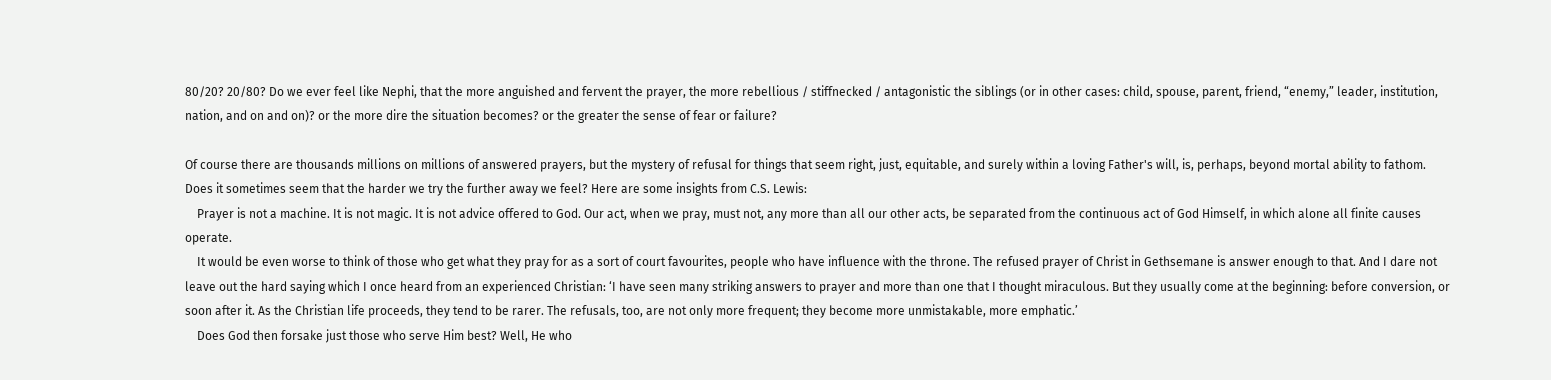80/20? 20/80? Do we ever feel like Nephi, that the more anguished and fervent the prayer, the more rebellious / stiffnecked / antagonistic the siblings (or in other cases: child, spouse, parent, friend, “enemy,” leader, institution, nation, and on and on)? or the more dire the situation becomes? or the greater the sense of fear or failure?

Of course there are thousands millions on millions of answered prayers, but the mystery of refusal for things that seem right, just, equitable, and surely within a loving Father's will, is, perhaps, beyond mortal ability to fathom. Does it sometimes seem that the harder we try the further away we feel? Here are some insights from C.S. Lewis:
    Prayer is not a machine. It is not magic. It is not advice offered to God. Our act, when we pray, must not, any more than all our other acts, be separated from the continuous act of God Himself, in which alone all finite causes operate.
    It would be even worse to think of those who get what they pray for as a sort of court favourites, people who have influence with the throne. The refused prayer of Christ in Gethsemane is answer enough to that. And I dare not leave out the hard saying which I once heard from an experienced Christian: ‘I have seen many striking answers to prayer and more than one that I thought miraculous. But they usually come at the beginning: before conversion, or soon after it. As the Christian life proceeds, they tend to be rarer. The refusals, too, are not only more frequent; they become more unmistakable, more emphatic.’
    Does God then forsake just those who serve Him best? Well, He who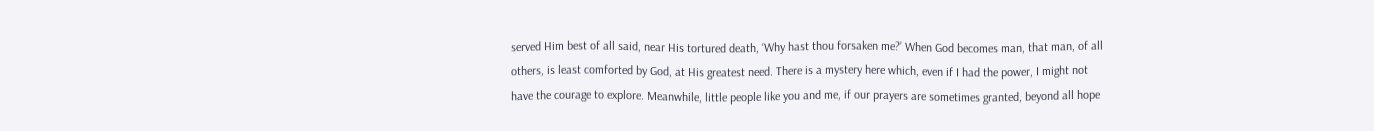served Him best of all said, near His tortured death, ‘Why hast thou forsaken me?’ When God becomes man, that man, of all others, is least comforted by God, at His greatest need. There is a mystery here which, even if I had the power, I might not have the courage to explore. Meanwhile, little people like you and me, if our prayers are sometimes granted, beyond all hope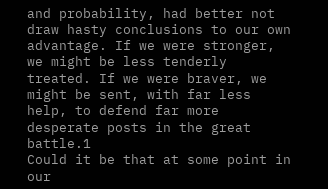and probability, had better not draw hasty conclusions to our own advantage. If we were stronger, we might be less tenderly treated. If we were braver, we might be sent, with far less help, to defend far more desperate posts in the great battle.1
Could it be that at some point in our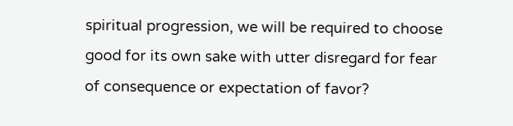spiritual progression, we will be required to choose good for its own sake with utter disregard for fear of consequence or expectation of favor?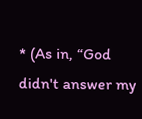* (As in, “God didn't answer my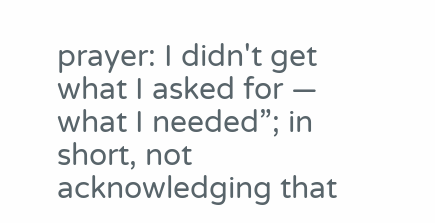prayer: I didn't get what I asked for — what I needed”; in short, not acknowledging that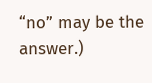“no” may be the answer.)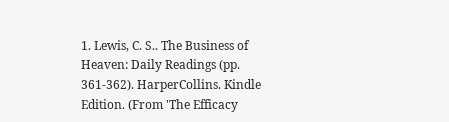1. Lewis, C. S.. The Business of Heaven: Daily Readings (pp. 361-362). HarperCollins. Kindle Edition. (From 'The Efficacy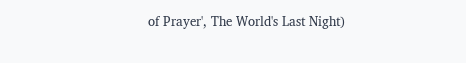of Prayer', The World's Last Night)